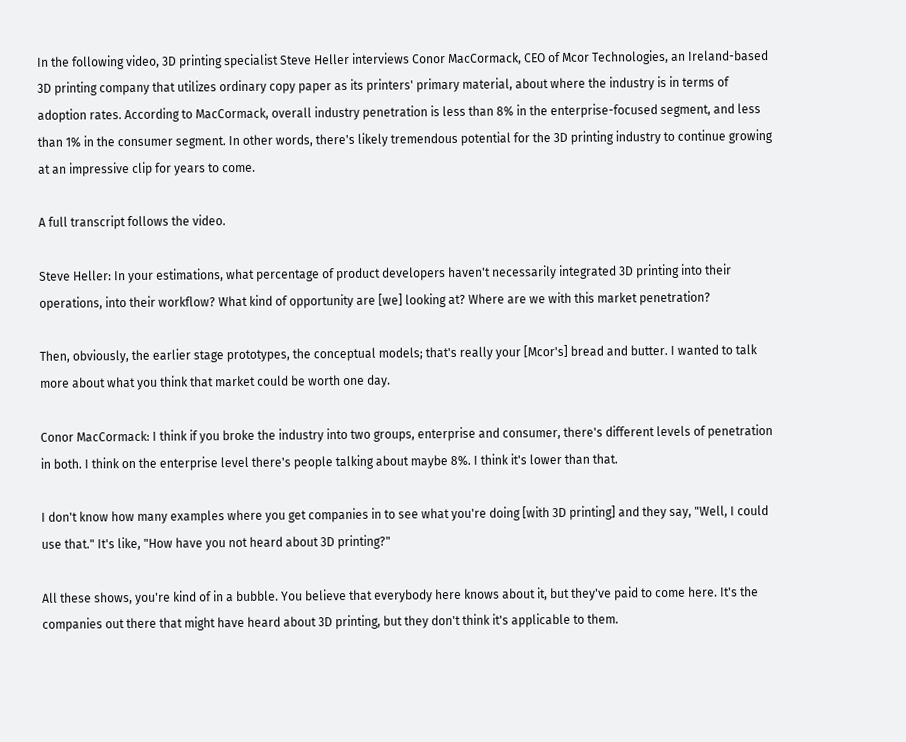In the following video, 3D printing specialist Steve Heller interviews Conor MacCormack, CEO of Mcor Technologies, an Ireland-based 3D printing company that utilizes ordinary copy paper as its printers' primary material, about where the industry is in terms of adoption rates. According to MacCormack, overall industry penetration is less than 8% in the enterprise-focused segment, and less than 1% in the consumer segment. In other words, there's likely tremendous potential for the 3D printing industry to continue growing at an impressive clip for years to come.

A full transcript follows the video.

Steve Heller: In your estimations, what percentage of product developers haven't necessarily integrated 3D printing into their operations, into their workflow? What kind of opportunity are [we] looking at? Where are we with this market penetration?

Then, obviously, the earlier stage prototypes, the conceptual models; that's really your [Mcor's] bread and butter. I wanted to talk more about what you think that market could be worth one day.

Conor MacCormack: I think if you broke the industry into two groups, enterprise and consumer, there's different levels of penetration in both. I think on the enterprise level there's people talking about maybe 8%. I think it's lower than that.

I don't know how many examples where you get companies in to see what you're doing [with 3D printing] and they say, "Well, I could use that." It's like, "How have you not heard about 3D printing?"

All these shows, you're kind of in a bubble. You believe that everybody here knows about it, but they've paid to come here. It's the companies out there that might have heard about 3D printing, but they don't think it's applicable to them.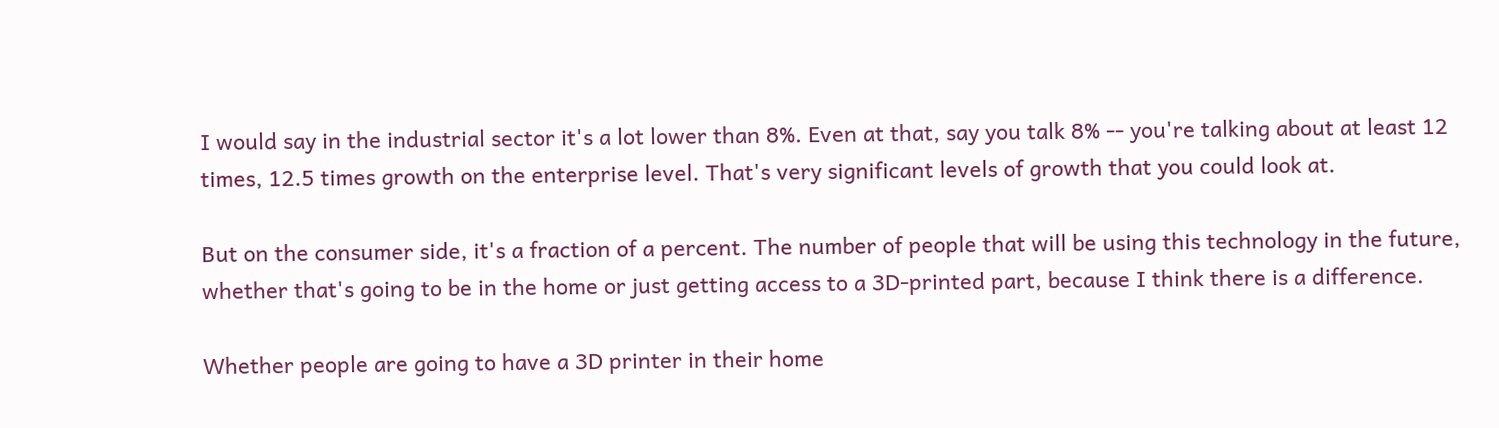I would say in the industrial sector it's a lot lower than 8%. Even at that, say you talk 8% -- you're talking about at least 12 times, 12.5 times growth on the enterprise level. That's very significant levels of growth that you could look at.

But on the consumer side, it's a fraction of a percent. The number of people that will be using this technology in the future, whether that's going to be in the home or just getting access to a 3D-printed part, because I think there is a difference.

Whether people are going to have a 3D printer in their home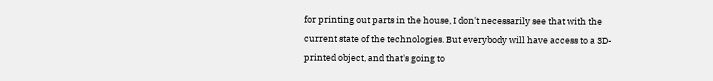for printing out parts in the house, I don't necessarily see that with the current state of the technologies. But everybody will have access to a 3D-printed object, and that's going to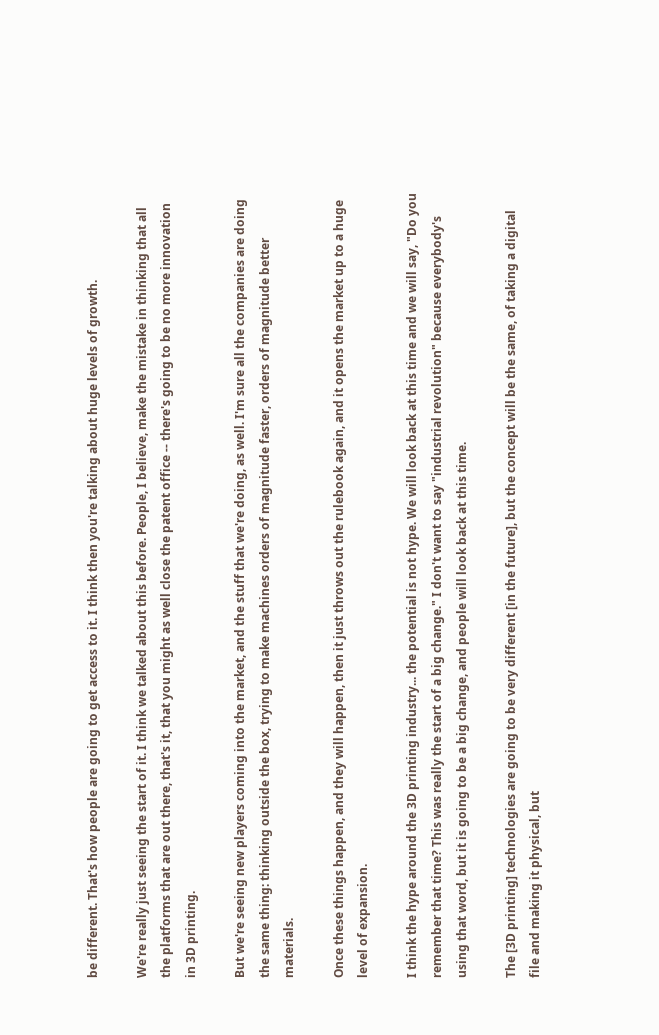be different. That's how people are going to get access to it. I think then you're talking about huge levels of growth.

We're really just seeing the start of it. I think we talked about this before. People, I believe, make the mistake in thinking that all the platforms that are out there, that's it, that you might as well close the patent office -- there's going to be no more innovation in 3D printing.

But we're seeing new players coming into the market, and the stuff that we're doing, as well. I'm sure all the companies are doing the same thing: thinking outside the box, trying to make machines orders of magnitude faster, orders of magnitude better materials.

Once these things happen, and they will happen, then it just throws out the rulebook again, and it opens the market up to a huge level of expansion.

I think the hype around the 3D printing industry... the potential is not hype. We will look back at this time and we will say, "Do you remember that time? This was really the start of a big change." I don't want to say "industrial revolution" because everybody's using that word, but it is going to be a big change, and people will look back at this time.

The [3D printing] technologies are going to be very different [in the future], but the concept will be the same, of taking a digital file and making it physical, but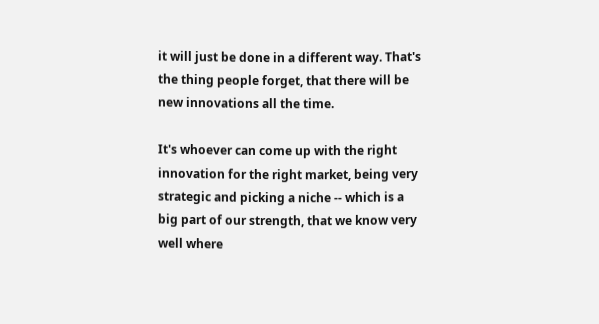it will just be done in a different way. That's the thing people forget, that there will be new innovations all the time.

It's whoever can come up with the right innovation for the right market, being very strategic and picking a niche -- which is a big part of our strength, that we know very well where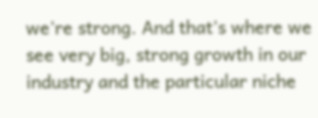we're strong. And that's where we see very big, strong growth in our industry and the particular niche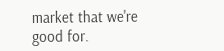market that we're good for.